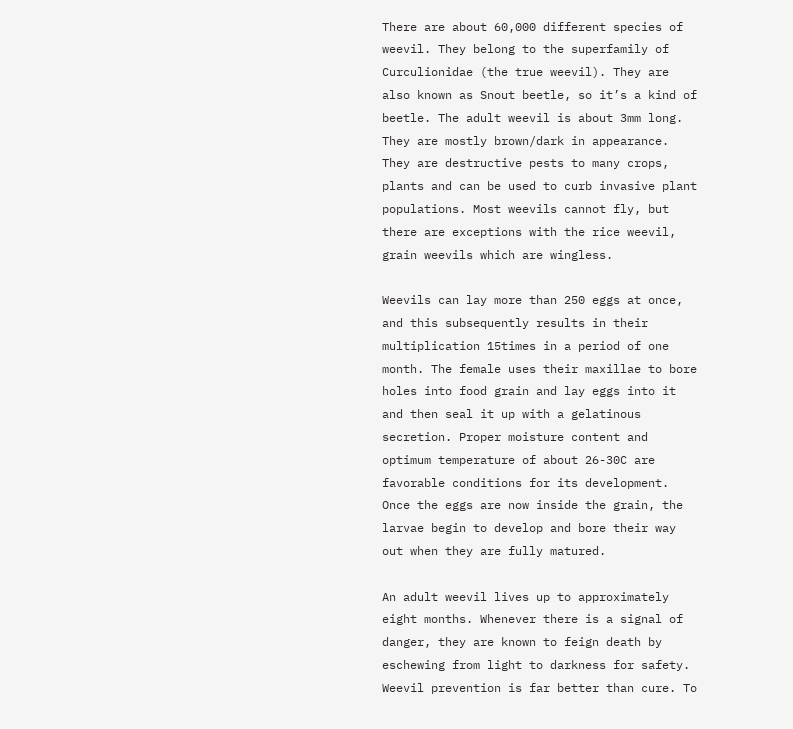There are about 60,000 different species of weevil. They belong to the superfamily of Curculionidae (the true weevil). They are also known as Snout beetle, so it’s a kind of beetle. The adult weevil is about 3mm long. They are mostly brown/dark in appearance. They are destructive pests to many crops, plants and can be used to curb invasive plant populations. Most weevils cannot fly, but there are exceptions with the rice weevil, grain weevils which are wingless.

Weevils can lay more than 250 eggs at once, and this subsequently results in their multiplication 15times in a period of one month. The female uses their maxillae to bore holes into food grain and lay eggs into it and then seal it up with a gelatinous secretion. Proper moisture content and optimum temperature of about 26-30C are favorable conditions for its development. Once the eggs are now inside the grain, the larvae begin to develop and bore their way out when they are fully matured.

An adult weevil lives up to approximately eight months. Whenever there is a signal of danger, they are known to feign death by eschewing from light to darkness for safety. Weevil prevention is far better than cure. To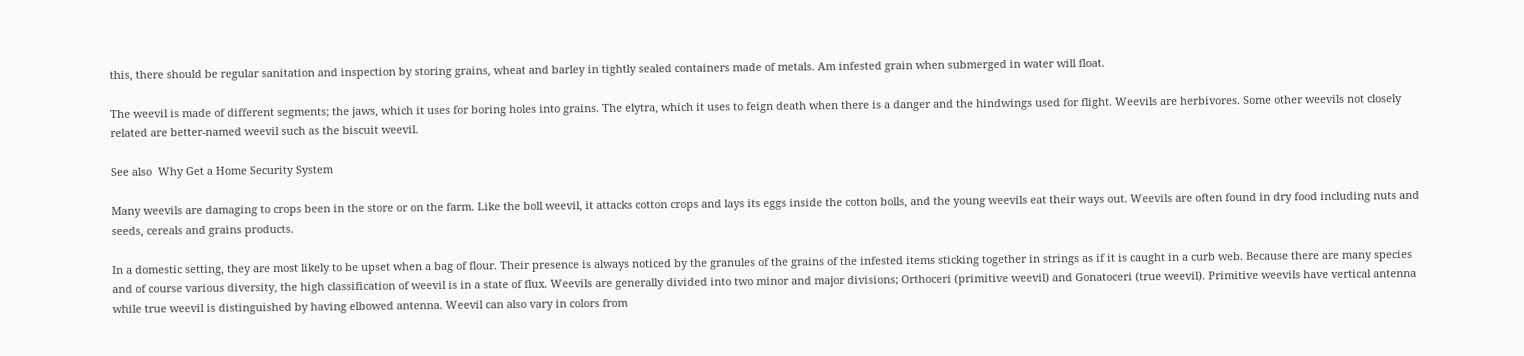this, there should be regular sanitation and inspection by storing grains, wheat and barley in tightly sealed containers made of metals. Am infested grain when submerged in water will float.

The weevil is made of different segments; the jaws, which it uses for boring holes into grains. The elytra, which it uses to feign death when there is a danger and the hindwings used for flight. Weevils are herbivores. Some other weevils not closely related are better-named weevil such as the biscuit weevil.

See also  Why Get a Home Security System

Many weevils are damaging to crops been in the store or on the farm. Like the boll weevil, it attacks cotton crops and lays its eggs inside the cotton bolls, and the young weevils eat their ways out. Weevils are often found in dry food including nuts and seeds, cereals and grains products.

In a domestic setting, they are most likely to be upset when a bag of flour. Their presence is always noticed by the granules of the grains of the infested items sticking together in strings as if it is caught in a curb web. Because there are many species and of course various diversity, the high classification of weevil is in a state of flux. Weevils are generally divided into two minor and major divisions; Orthoceri (primitive weevil) and Gonatoceri (true weevil). Primitive weevils have vertical antenna while true weevil is distinguished by having elbowed antenna. Weevil can also vary in colors from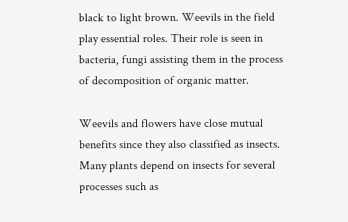black to light brown. Weevils in the field play essential roles. Their role is seen in bacteria, fungi assisting them in the process of decomposition of organic matter.

Weevils and flowers have close mutual benefits since they also classified as insects. Many plants depend on insects for several processes such as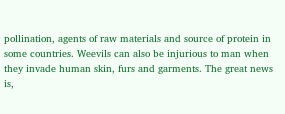pollination, agents of raw materials and source of protein in some countries. Weevils can also be injurious to man when they invade human skin, furs and garments. The great news is,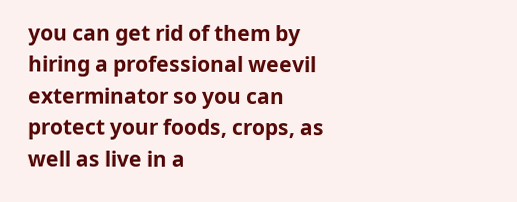you can get rid of them by hiring a professional weevil exterminator so you can protect your foods, crops, as well as live in a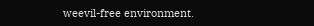weevil-free environment.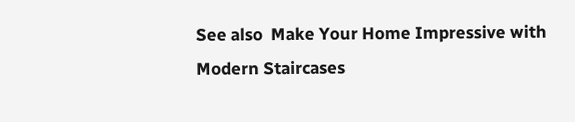See also  Make Your Home Impressive with Modern Staircases